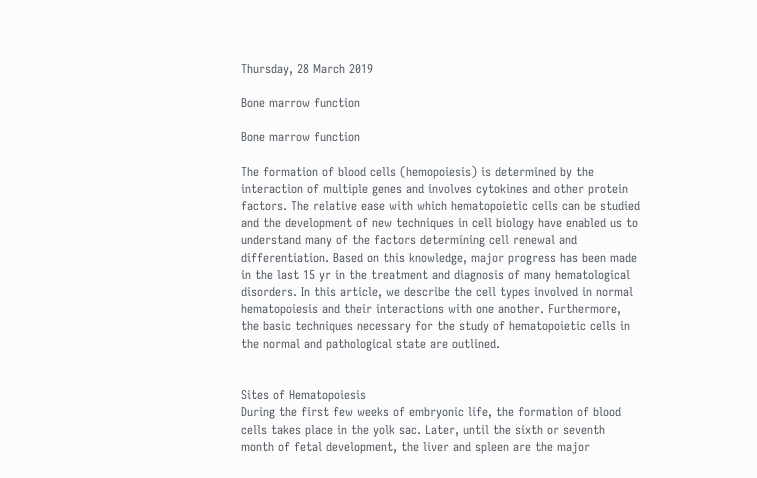Thursday, 28 March 2019

Bone marrow function

Bone marrow function

The formation of blood cells (hemopoiesis) is determined by the interaction of multiple genes and involves cytokines and other protein factors. The relative ease with which hematopoietic cells can be studied and the development of new techniques in cell biology have enabled us to understand many of the factors determining cell renewal and differentiation. Based on this knowledge, major progress has been made in the last 15 yr in the treatment and diagnosis of many hematological disorders. In this article, we describe the cell types involved in normal hematopoiesis and their interactions with one another. Furthermore, the basic techniques necessary for the study of hematopoietic cells in the normal and pathological state are outlined.


Sites of Hematopoiesis
During the first few weeks of embryonic life, the formation of blood cells takes place in the yolk sac. Later, until the sixth or seventh month of fetal development, the liver and spleen are the major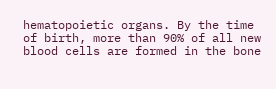hematopoietic organs. By the time of birth, more than 90% of all new blood cells are formed in the bone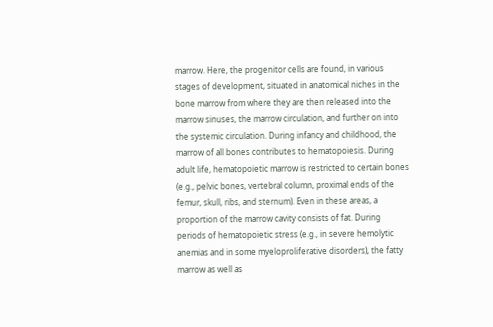marrow. Here, the progenitor cells are found, in various stages of development, situated in anatomical niches in the bone marrow from where they are then released into the marrow sinuses, the marrow circulation, and further on into the systemic circulation. During infancy and childhood, the marrow of all bones contributes to hematopoiesis. During adult life, hematopoietic marrow is restricted to certain bones (e.g., pelvic bones, vertebral column, proximal ends of the femur, skull, ribs, and sternum). Even in these areas, a proportion of the marrow cavity consists of fat. During periods of hematopoietic stress (e.g., in severe hemolytic anemias and in some myeloproliferative disorders), the fatty marrow as well as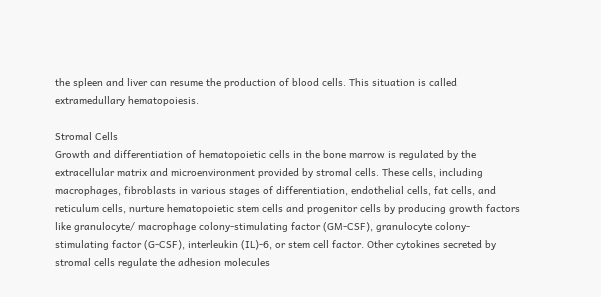the spleen and liver can resume the production of blood cells. This situation is called extramedullary hematopoiesis.

Stromal Cells
Growth and differentiation of hematopoietic cells in the bone marrow is regulated by the extracellular matrix and microenvironment provided by stromal cells. These cells, including macrophages, fibroblasts in various stages of differentiation, endothelial cells, fat cells, and reticulum cells, nurture hematopoietic stem cells and progenitor cells by producing growth factors like granulocyte/ macrophage colony-stimulating factor (GM-CSF), granulocyte colony-stimulating factor (G-CSF), interleukin (IL)-6, or stem cell factor. Other cytokines secreted by stromal cells regulate the adhesion molecules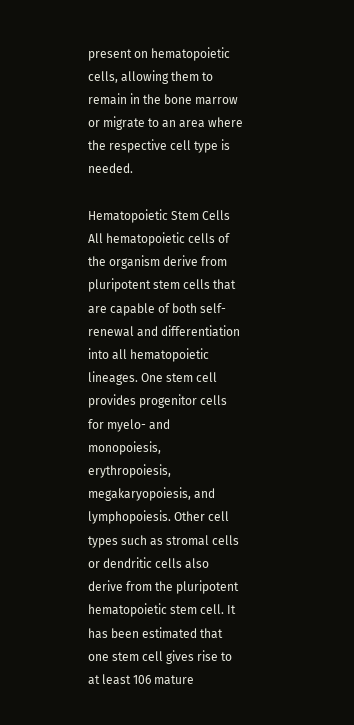present on hematopoietic cells, allowing them to remain in the bone marrow or migrate to an area where the respective cell type is needed.

Hematopoietic Stem Cells
All hematopoietic cells of the organism derive from pluripotent stem cells that are capable of both self-renewal and differentiation into all hematopoietic lineages. One stem cell provides progenitor cells for myelo- and monopoiesis, erythropoiesis, megakaryopoiesis, and lymphopoiesis. Other cell types such as stromal cells or dendritic cells also derive from the pluripotent hematopoietic stem cell. It has been estimated that one stem cell gives rise to at least 106 mature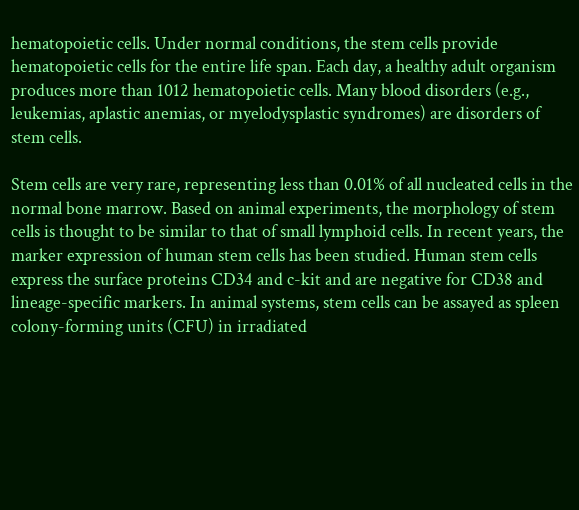hematopoietic cells. Under normal conditions, the stem cells provide hematopoietic cells for the entire life span. Each day, a healthy adult organism produces more than 1012 hematopoietic cells. Many blood disorders (e.g., leukemias, aplastic anemias, or myelodysplastic syndromes) are disorders of stem cells.

Stem cells are very rare, representing less than 0.01% of all nucleated cells in the normal bone marrow. Based on animal experiments, the morphology of stem cells is thought to be similar to that of small lymphoid cells. In recent years, the marker expression of human stem cells has been studied. Human stem cells express the surface proteins CD34 and c-kit and are negative for CD38 and lineage-specific markers. In animal systems, stem cells can be assayed as spleen colony-forming units (CFU) in irradiated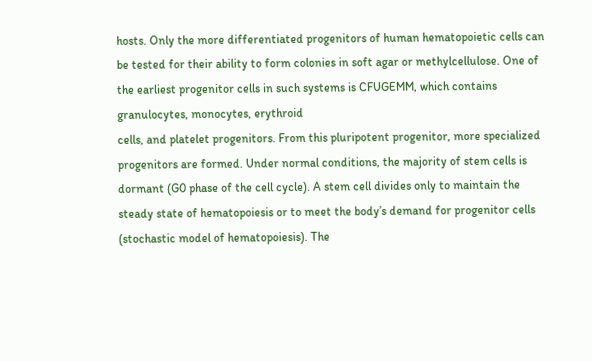hosts. Only the more differentiated progenitors of human hematopoietic cells can be tested for their ability to form colonies in soft agar or methylcellulose. One of the earliest progenitor cells in such systems is CFUGEMM, which contains granulocytes, monocytes, erythroid
cells, and platelet progenitors. From this pluripotent progenitor, more specialized progenitors are formed. Under normal conditions, the majority of stem cells is dormant (G0 phase of the cell cycle). A stem cell divides only to maintain the steady state of hematopoiesis or to meet the body’s demand for progenitor cells (stochastic model of hematopoiesis). The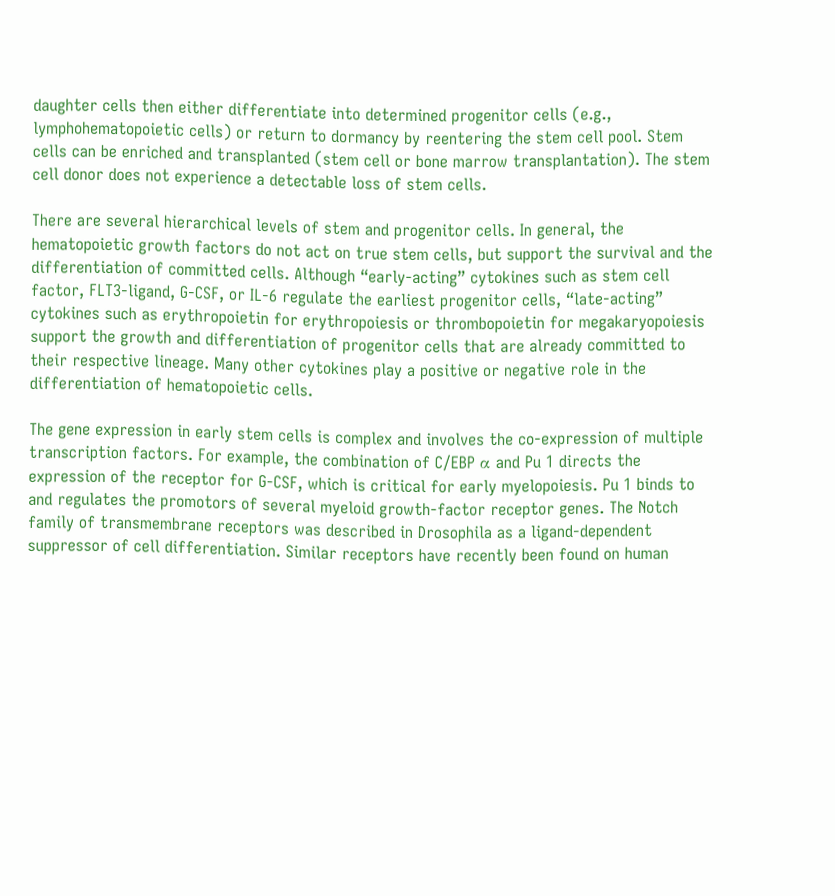daughter cells then either differentiate into determined progenitor cells (e.g., lymphohematopoietic cells) or return to dormancy by reentering the stem cell pool. Stem cells can be enriched and transplanted (stem cell or bone marrow transplantation). The stem cell donor does not experience a detectable loss of stem cells.

There are several hierarchical levels of stem and progenitor cells. In general, the hematopoietic growth factors do not act on true stem cells, but support the survival and the differentiation of committed cells. Although “early-acting” cytokines such as stem cell factor, FLT3-ligand, G-CSF, or IL-6 regulate the earliest progenitor cells, “late-acting” cytokines such as erythropoietin for erythropoiesis or thrombopoietin for megakaryopoiesis support the growth and differentiation of progenitor cells that are already committed to their respective lineage. Many other cytokines play a positive or negative role in the differentiation of hematopoietic cells.

The gene expression in early stem cells is complex and involves the co-expression of multiple transcription factors. For example, the combination of C/EBP α and Pu 1 directs the expression of the receptor for G-CSF, which is critical for early myelopoiesis. Pu 1 binds to and regulates the promotors of several myeloid growth-factor receptor genes. The Notch family of transmembrane receptors was described in Drosophila as a ligand-dependent suppressor of cell differentiation. Similar receptors have recently been found on human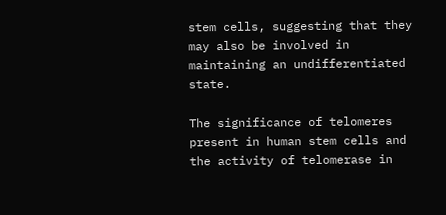stem cells, suggesting that they may also be involved in maintaining an undifferentiated state.

The significance of telomeres present in human stem cells and the activity of telomerase in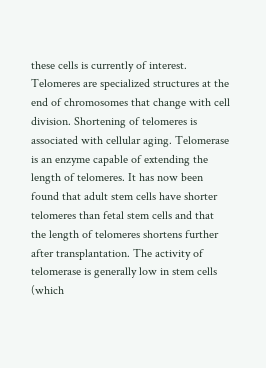these cells is currently of interest. Telomeres are specialized structures at the end of chromosomes that change with cell division. Shortening of telomeres is associated with cellular aging. Telomerase is an enzyme capable of extending the length of telomeres. It has now been found that adult stem cells have shorter telomeres than fetal stem cells and that the length of telomeres shortens further after transplantation. The activity of telomerase is generally low in stem cells (which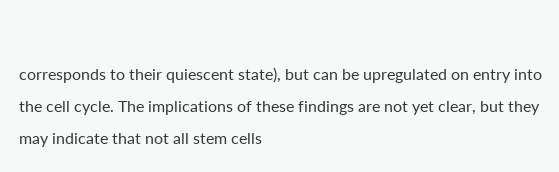corresponds to their quiescent state), but can be upregulated on entry into the cell cycle. The implications of these findings are not yet clear, but they may indicate that not all stem cells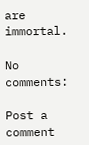are immortal.

No comments:

Post a comment